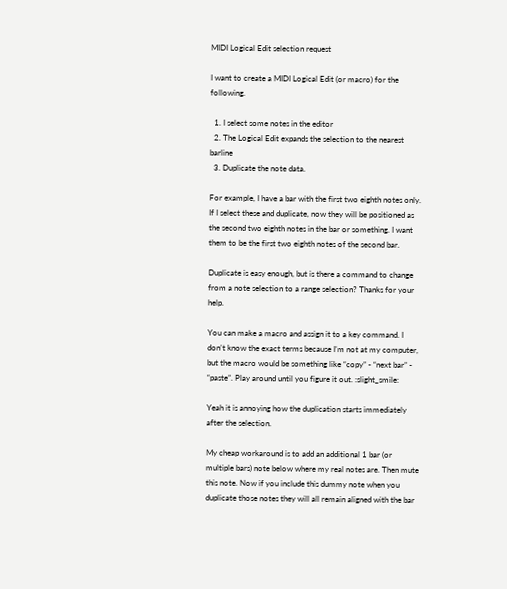MIDI Logical Edit selection request

I want to create a MIDI Logical Edit (or macro) for the following.

  1. I select some notes in the editor
  2. The Logical Edit expands the selection to the nearest barline
  3. Duplicate the note data.

For example, I have a bar with the first two eighth notes only. If I select these and duplicate, now they will be positioned as the second two eighth notes in the bar or something. I want them to be the first two eighth notes of the second bar.

Duplicate is easy enough, but is there a command to change from a note selection to a range selection? Thanks for your help.

You can make a macro and assign it to a key command. I don’t know the exact terms because I’m not at my computer, but the macro would be something like “copy” - “next bar” - “paste”. Play around until you figure it out. :slight_smile:

Yeah it is annoying how the duplication starts immediately after the selection.

My cheap workaround is to add an additional 1 bar (or multiple bars) note below where my real notes are. Then mute this note. Now if you include this dummy note when you duplicate those notes they will all remain aligned with the bar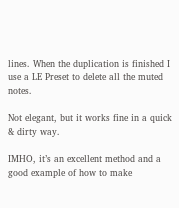lines. When the duplication is finished I use a LE Preset to delete all the muted notes.

Not elegant, but it works fine in a quick & dirty way.

IMHO, it’s an excellent method and a good example of how to make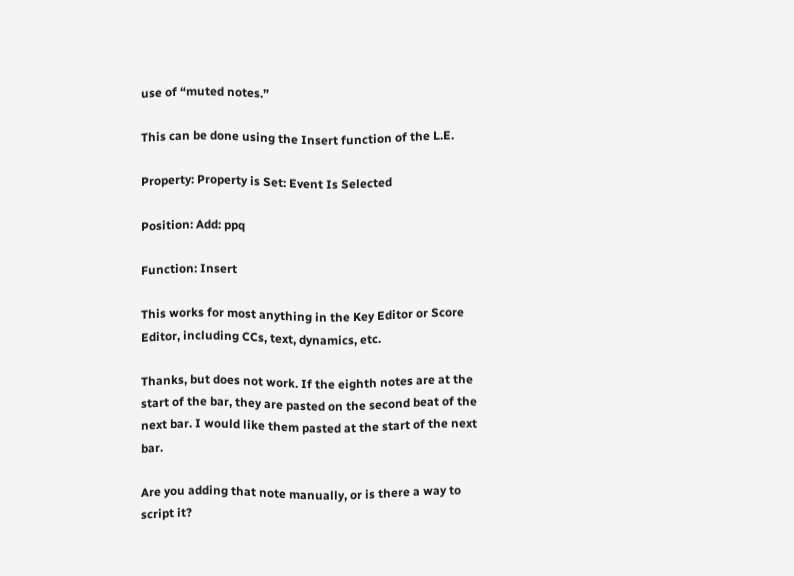use of “muted notes.”

This can be done using the Insert function of the L.E.

Property: Property is Set: Event Is Selected

Position: Add: ppq

Function: Insert

This works for most anything in the Key Editor or Score Editor, including CCs, text, dynamics, etc.

Thanks, but does not work. If the eighth notes are at the start of the bar, they are pasted on the second beat of the next bar. I would like them pasted at the start of the next bar.

Are you adding that note manually, or is there a way to script it?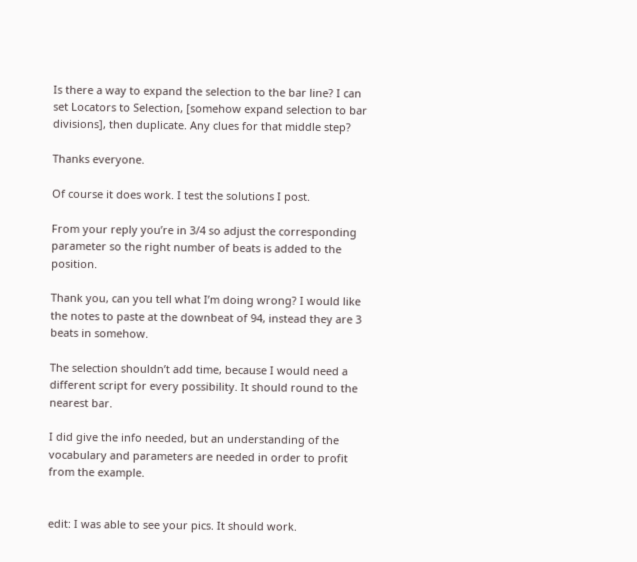Is there a way to expand the selection to the bar line? I can set Locators to Selection, [somehow expand selection to bar divisions], then duplicate. Any clues for that middle step?

Thanks everyone.

Of course it does work. I test the solutions I post.

From your reply you’re in 3/4 so adjust the corresponding parameter so the right number of beats is added to the position.

Thank you, can you tell what I’m doing wrong? I would like the notes to paste at the downbeat of 94, instead they are 3 beats in somehow.

The selection shouldn’t add time, because I would need a different script for every possibility. It should round to the nearest bar.

I did give the info needed, but an understanding of the vocabulary and parameters are needed in order to profit from the example.


edit: I was able to see your pics. It should work.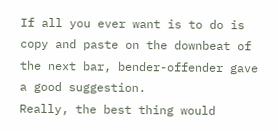If all you ever want is to do is copy and paste on the downbeat of the next bar, bender-offender gave a good suggestion.
Really, the best thing would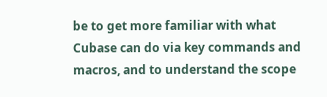be to get more familiar with what Cubase can do via key commands and macros, and to understand the scope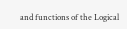and functions of the Logical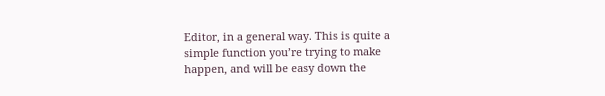Editor, in a general way. This is quite a simple function you’re trying to make happen, and will be easy down the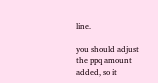line.

you should adjust the ppq amount added, so it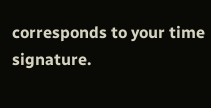corresponds to your time signature.